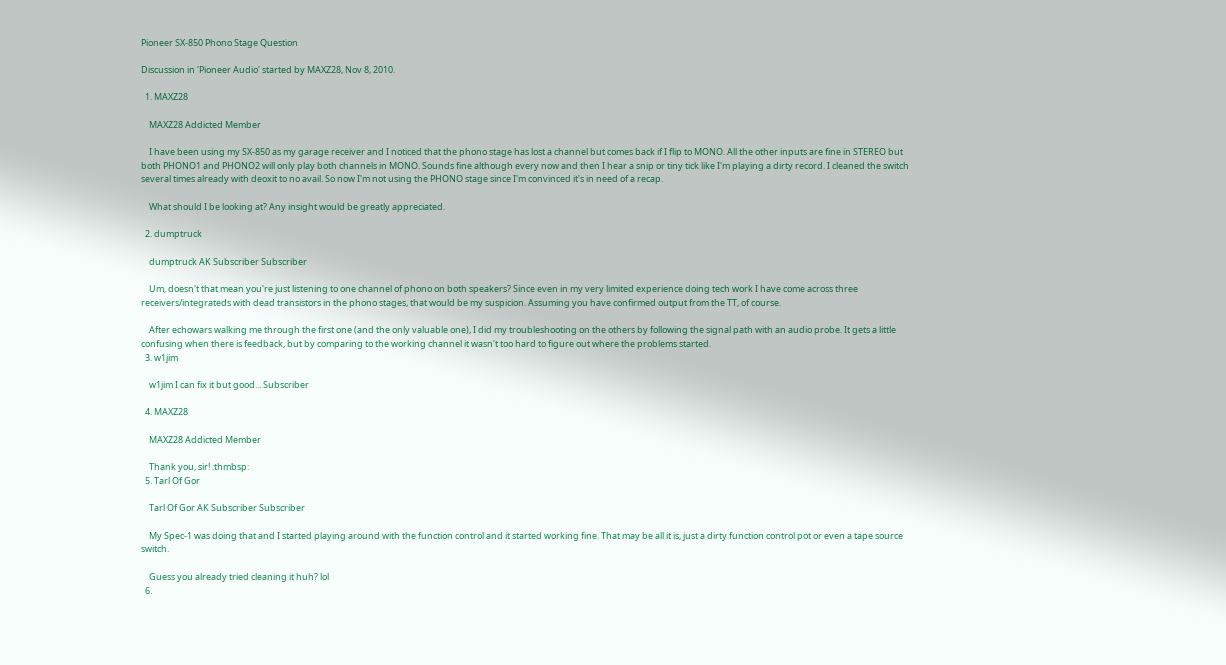Pioneer SX-850 Phono Stage Question

Discussion in 'Pioneer Audio' started by MAXZ28, Nov 8, 2010.

  1. MAXZ28

    MAXZ28 Addicted Member

    I have been using my SX-850 as my garage receiver and I noticed that the phono stage has lost a channel but comes back if I flip to MONO. All the other inputs are fine in STEREO but both PHONO1 and PHONO2 will only play both channels in MONO. Sounds fine although every now and then I hear a snip or tiny tick like I'm playing a dirty record. I cleaned the switch several times already with deoxit to no avail. So now I'm not using the PHONO stage since I'm convinced it's in need of a recap.

    What should I be looking at? Any insight would be greatly appreciated.

  2. dumptruck

    dumptruck AK Subscriber Subscriber

    Um, doesn't that mean you're just listening to one channel of phono on both speakers? Since even in my very limited experience doing tech work I have come across three receivers/integrateds with dead transistors in the phono stages, that would be my suspicion. Assuming you have confirmed output from the TT, of course.

    After echowars walking me through the first one (and the only valuable one), I did my troubleshooting on the others by following the signal path with an audio probe. It gets a little confusing when there is feedback, but by comparing to the working channel it wasn't too hard to figure out where the problems started.
  3. w1jim

    w1jim I can fix it but good... Subscriber

  4. MAXZ28

    MAXZ28 Addicted Member

    Thank you, sir! :thmbsp:
  5. Tarl Of Gor

    Tarl Of Gor AK Subscriber Subscriber

    My Spec-1 was doing that and I started playing around with the function control and it started working fine. That may be all it is, just a dirty function control pot or even a tape source switch.

    Guess you already tried cleaning it huh? lol
  6.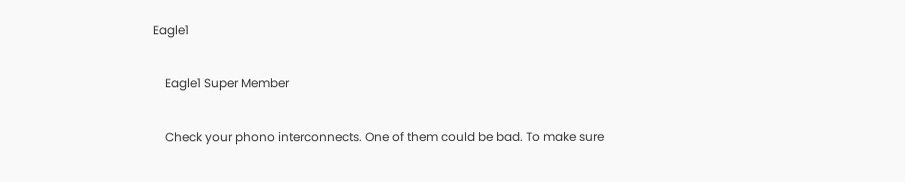Eagle1

    Eagle1 Super Member

    Check your phono interconnects. One of them could be bad. To make sure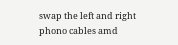swap the left and right phono cables amd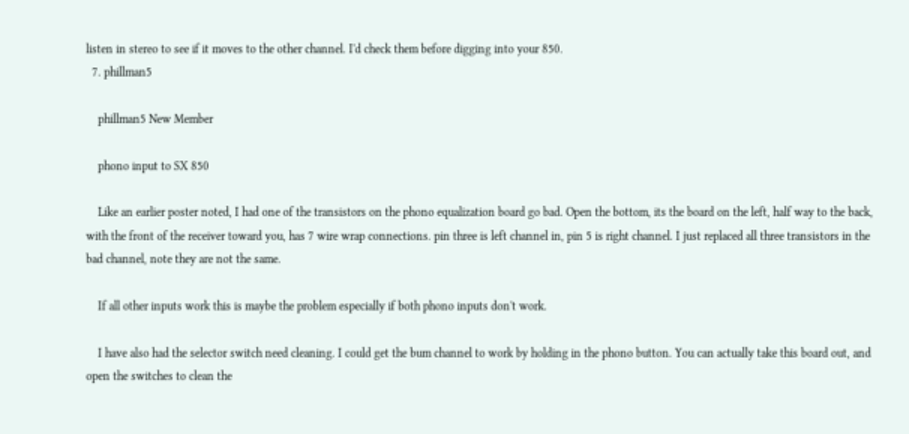listen in stereo to see if it moves to the other channel. I'd check them before digging into your 850.
  7. phillman5

    phillman5 New Member

    phono input to SX 850

    Like an earlier poster noted, I had one of the transistors on the phono equalization board go bad. Open the bottom, its the board on the left, half way to the back, with the front of the receiver toward you, has 7 wire wrap connections. pin three is left channel in, pin 5 is right channel. I just replaced all three transistors in the bad channel, note they are not the same.

    If all other inputs work this is maybe the problem especially if both phono inputs don't work.

    I have also had the selector switch need cleaning. I could get the bum channel to work by holding in the phono button. You can actually take this board out, and open the switches to clean the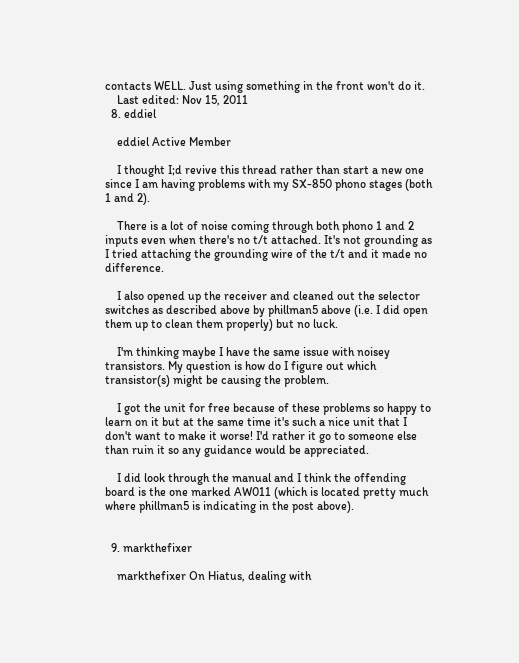contacts WELL. Just using something in the front won't do it.
    Last edited: Nov 15, 2011
  8. eddiel

    eddiel Active Member

    I thought I;d revive this thread rather than start a new one since I am having problems with my SX-850 phono stages (both 1 and 2).

    There is a lot of noise coming through both phono 1 and 2 inputs even when there's no t/t attached. It's not grounding as I tried attaching the grounding wire of the t/t and it made no difference.

    I also opened up the receiver and cleaned out the selector switches as described above by phillman5 above (i.e. I did open them up to clean them properly) but no luck.

    I'm thinking maybe I have the same issue with noisey transistors. My question is how do I figure out which transistor(s) might be causing the problem.

    I got the unit for free because of these problems so happy to learn on it but at the same time it's such a nice unit that I don't want to make it worse! I'd rather it go to someone else than ruin it so any guidance would be appreciated.

    I did look through the manual and I think the offending board is the one marked AW011 (which is located pretty much where phillman5 is indicating in the post above).


  9. markthefixer

    markthefixer On Hiatus, dealing with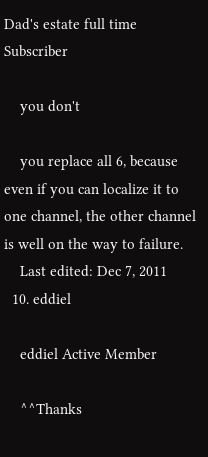Dad's estate full time Subscriber

    you don't

    you replace all 6, because even if you can localize it to one channel, the other channel is well on the way to failure.
    Last edited: Dec 7, 2011
  10. eddiel

    eddiel Active Member

    ^^Thanks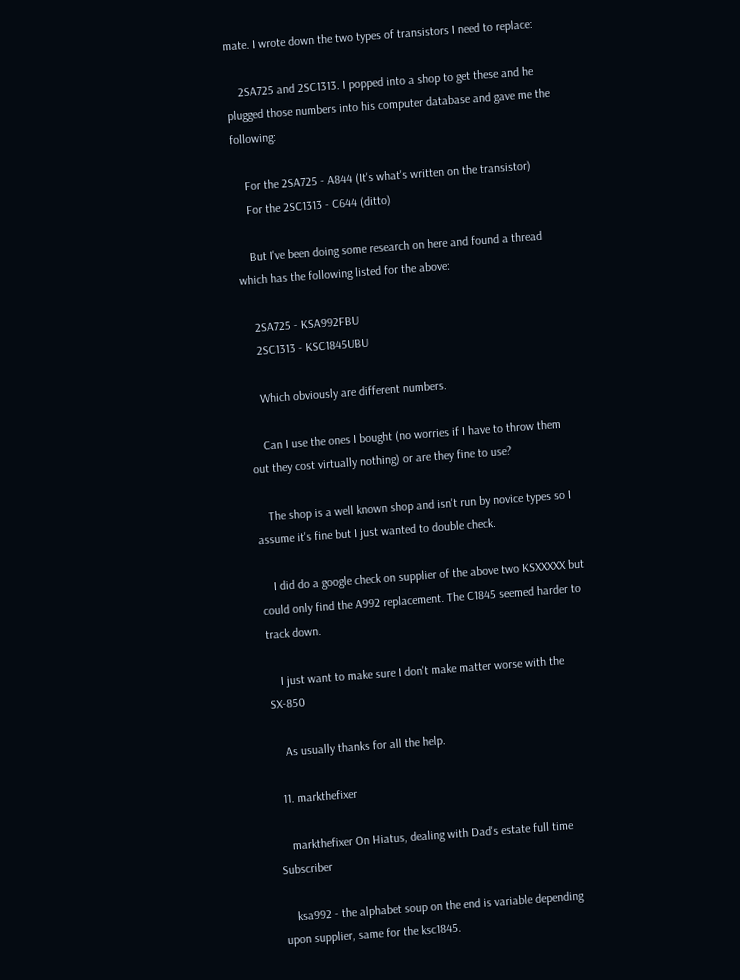mate. I wrote down the two types of transistors I need to replace:

    2SA725 and 2SC1313. I popped into a shop to get these and he plugged those numbers into his computer database and gave me the following:

    For the 2SA725 - A844 (It's what's written on the transistor)
    For the 2SC1313 - C644 (ditto)

    But I've been doing some research on here and found a thread which has the following listed for the above:

    2SA725 - KSA992FBU
    2SC1313 - KSC1845UBU

    Which obviously are different numbers.

    Can I use the ones I bought (no worries if I have to throw them out they cost virtually nothing) or are they fine to use?

    The shop is a well known shop and isn't run by novice types so I assume it's fine but I just wanted to double check.

    I did do a google check on supplier of the above two KSXXXXX but could only find the A992 replacement. The C1845 seemed harder to track down.

    I just want to make sure I don't make matter worse with the SX-850

    As usually thanks for all the help.

  11. markthefixer

    markthefixer On Hiatus, dealing with Dad's estate full time Subscriber

    ksa992 - the alphabet soup on the end is variable depending upon supplier, same for the ksc1845.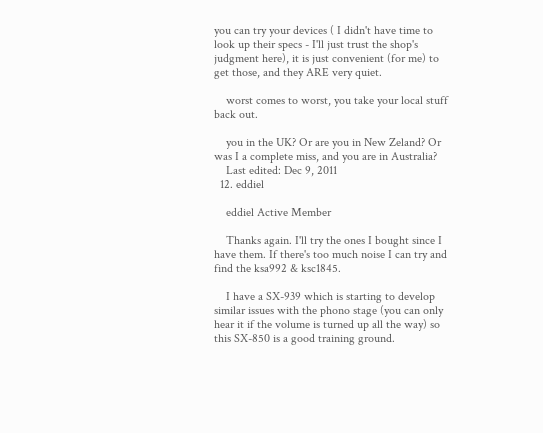you can try your devices ( I didn't have time to look up their specs - I'll just trust the shop's judgment here), it is just convenient (for me) to get those, and they ARE very quiet.

    worst comes to worst, you take your local stuff back out.

    you in the UK? Or are you in New Zeland? Or was I a complete miss, and you are in Australia?
    Last edited: Dec 9, 2011
  12. eddiel

    eddiel Active Member

    Thanks again. I'll try the ones I bought since I have them. If there's too much noise I can try and find the ksa992 & ksc1845.

    I have a SX-939 which is starting to develop similar issues with the phono stage (you can only hear it if the volume is turned up all the way) so this SX-850 is a good training ground.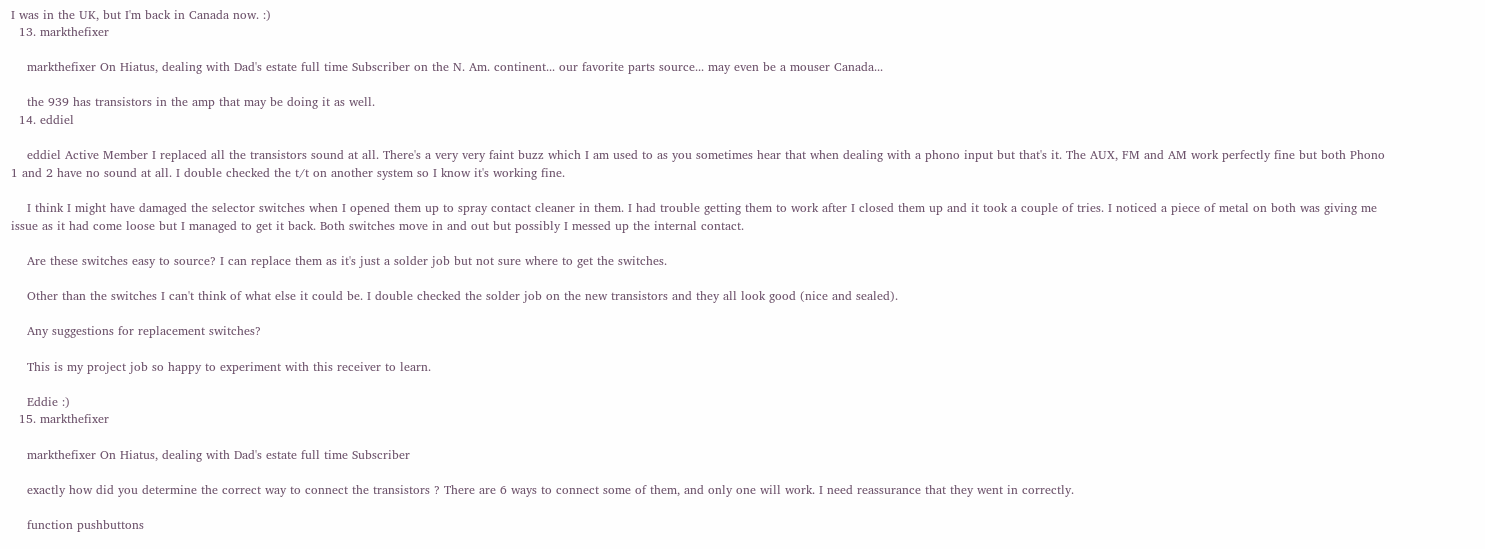I was in the UK, but I'm back in Canada now. :)
  13. markthefixer

    markthefixer On Hiatus, dealing with Dad's estate full time Subscriber on the N. Am. continent... our favorite parts source... may even be a mouser Canada...

    the 939 has transistors in the amp that may be doing it as well.
  14. eddiel

    eddiel Active Member I replaced all the transistors sound at all. There's a very very faint buzz which I am used to as you sometimes hear that when dealing with a phono input but that's it. The AUX, FM and AM work perfectly fine but both Phono 1 and 2 have no sound at all. I double checked the t/t on another system so I know it's working fine.

    I think I might have damaged the selector switches when I opened them up to spray contact cleaner in them. I had trouble getting them to work after I closed them up and it took a couple of tries. I noticed a piece of metal on both was giving me issue as it had come loose but I managed to get it back. Both switches move in and out but possibly I messed up the internal contact.

    Are these switches easy to source? I can replace them as it's just a solder job but not sure where to get the switches.

    Other than the switches I can't think of what else it could be. I double checked the solder job on the new transistors and they all look good (nice and sealed).

    Any suggestions for replacement switches?

    This is my project job so happy to experiment with this receiver to learn.

    Eddie :)
  15. markthefixer

    markthefixer On Hiatus, dealing with Dad's estate full time Subscriber

    exactly how did you determine the correct way to connect the transistors ? There are 6 ways to connect some of them, and only one will work. I need reassurance that they went in correctly.

    function pushbuttons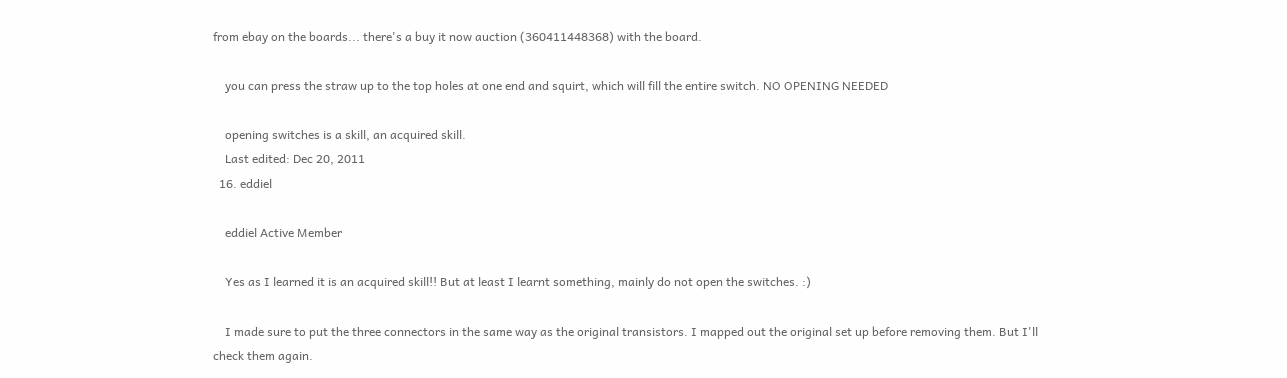from ebay on the boards... there's a buy it now auction (360411448368) with the board.

    you can press the straw up to the top holes at one end and squirt, which will fill the entire switch. NO OPENING NEEDED

    opening switches is a skill, an acquired skill.
    Last edited: Dec 20, 2011
  16. eddiel

    eddiel Active Member

    Yes as I learned it is an acquired skill!! But at least I learnt something, mainly do not open the switches. :)

    I made sure to put the three connectors in the same way as the original transistors. I mapped out the original set up before removing them. But I'll check them again.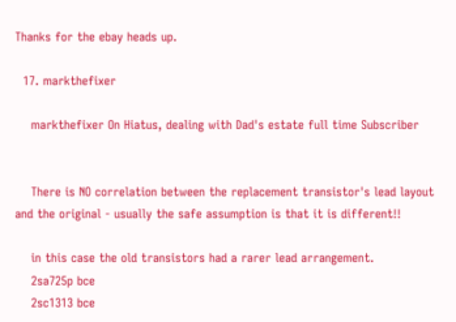Thanks for the ebay heads up.

  17. markthefixer

    markthefixer On Hiatus, dealing with Dad's estate full time Subscriber


    There is NO correlation between the replacement transistor's lead layout and the original - usually the safe assumption is that it is different!!

    in this case the old transistors had a rarer lead arrangement.
    2sa725p bce
    2sc1313 bce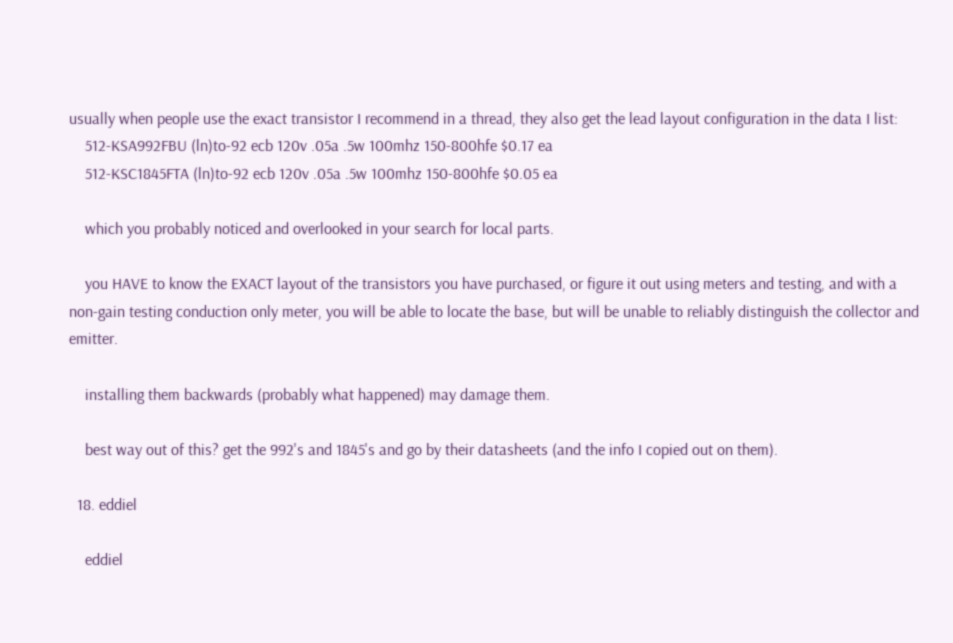usually when people use the exact transistor I recommend in a thread, they also get the lead layout configuration in the data I list:
    512-KSA992FBU (ln)to-92 ecb 120v .05a .5w 100mhz 150-800hfe $0.17 ea
    512-KSC1845FTA (ln)to-92 ecb 120v .05a .5w 100mhz 150-800hfe $0.05 ea

    which you probably noticed and overlooked in your search for local parts.

    you HAVE to know the EXACT layout of the transistors you have purchased, or figure it out using meters and testing, and with a non-gain testing conduction only meter, you will be able to locate the base, but will be unable to reliably distinguish the collector and emitter.

    installing them backwards (probably what happened) may damage them.

    best way out of this? get the 992's and 1845's and go by their datasheets (and the info I copied out on them).

  18. eddiel

    eddiel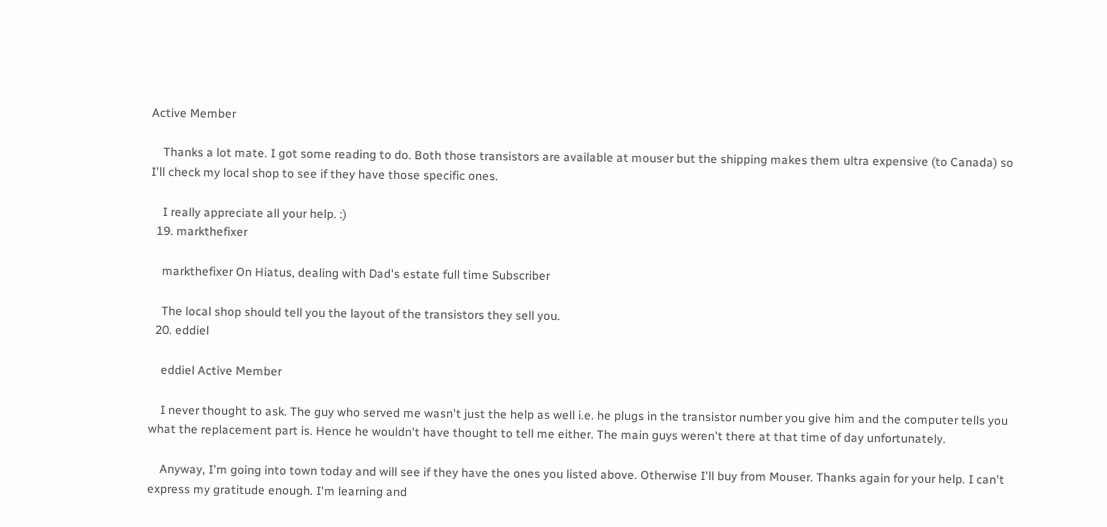Active Member

    Thanks a lot mate. I got some reading to do. Both those transistors are available at mouser but the shipping makes them ultra expensive (to Canada) so I'll check my local shop to see if they have those specific ones.

    I really appreciate all your help. :)
  19. markthefixer

    markthefixer On Hiatus, dealing with Dad's estate full time Subscriber

    The local shop should tell you the layout of the transistors they sell you.
  20. eddiel

    eddiel Active Member

    I never thought to ask. The guy who served me wasn't just the help as well i.e. he plugs in the transistor number you give him and the computer tells you what the replacement part is. Hence he wouldn't have thought to tell me either. The main guys weren't there at that time of day unfortunately.

    Anyway, I'm going into town today and will see if they have the ones you listed above. Otherwise I'll buy from Mouser. Thanks again for your help. I can't express my gratitude enough. I'm learning and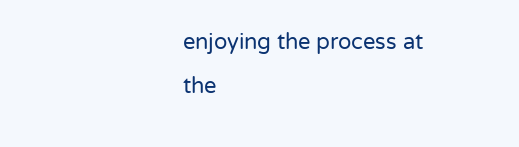enjoying the process at the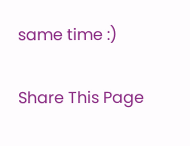same time :)

Share This Page